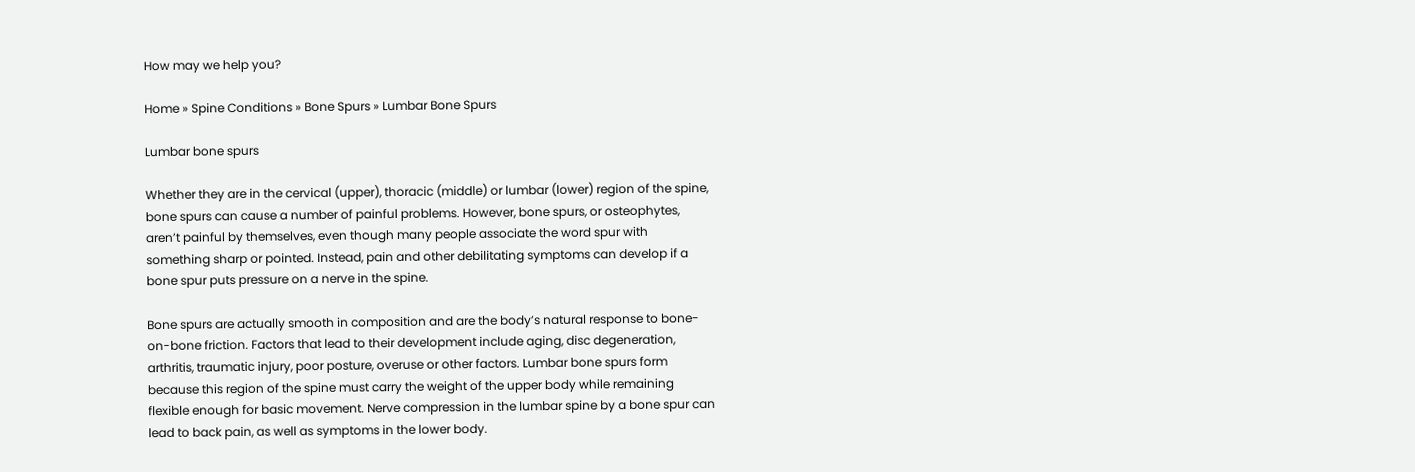How may we help you?

Home » Spine Conditions » Bone Spurs » Lumbar Bone Spurs

Lumbar bone spurs

Whether they are in the cervical (upper), thoracic (middle) or lumbar (lower) region of the spine, bone spurs can cause a number of painful problems. However, bone spurs, or osteophytes, aren’t painful by themselves, even though many people associate the word spur with something sharp or pointed. Instead, pain and other debilitating symptoms can develop if a bone spur puts pressure on a nerve in the spine.

Bone spurs are actually smooth in composition and are the body’s natural response to bone-on-bone friction. Factors that lead to their development include aging, disc degeneration, arthritis, traumatic injury, poor posture, overuse or other factors. Lumbar bone spurs form because this region of the spine must carry the weight of the upper body while remaining flexible enough for basic movement. Nerve compression in the lumbar spine by a bone spur can lead to back pain, as well as symptoms in the lower body.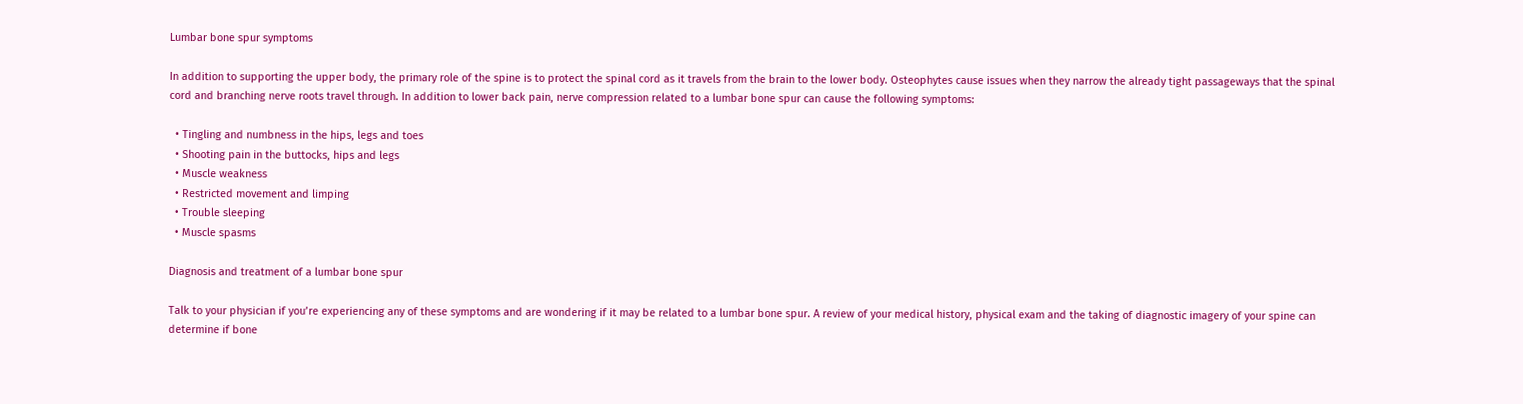Lumbar bone spur symptoms

In addition to supporting the upper body, the primary role of the spine is to protect the spinal cord as it travels from the brain to the lower body. Osteophytes cause issues when they narrow the already tight passageways that the spinal cord and branching nerve roots travel through. In addition to lower back pain, nerve compression related to a lumbar bone spur can cause the following symptoms:

  • Tingling and numbness in the hips, legs and toes
  • Shooting pain in the buttocks, hips and legs
  • Muscle weakness
  • Restricted movement and limping
  • Trouble sleeping
  • Muscle spasms

Diagnosis and treatment of a lumbar bone spur

Talk to your physician if you’re experiencing any of these symptoms and are wondering if it may be related to a lumbar bone spur. A review of your medical history, physical exam and the taking of diagnostic imagery of your spine can determine if bone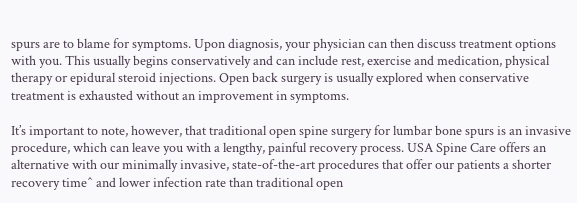spurs are to blame for symptoms. Upon diagnosis, your physician can then discuss treatment options with you. This usually begins conservatively and can include rest, exercise and medication, physical therapy or epidural steroid injections. Open back surgery is usually explored when conservative treatment is exhausted without an improvement in symptoms.

It’s important to note, however, that traditional open spine surgery for lumbar bone spurs is an invasive procedure, which can leave you with a lengthy, painful recovery process. USA Spine Care offers an alternative with our minimally invasive, state-of-the-art procedures that offer our patients a shorter recovery time^ and lower infection rate than traditional open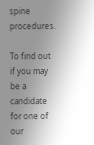spine procedures.

To find out if you may be a candidate for one of our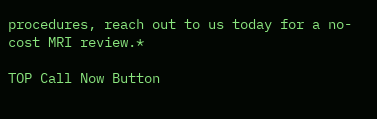procedures, reach out to us today for a no-cost MRI review.*

TOP Call Now Button